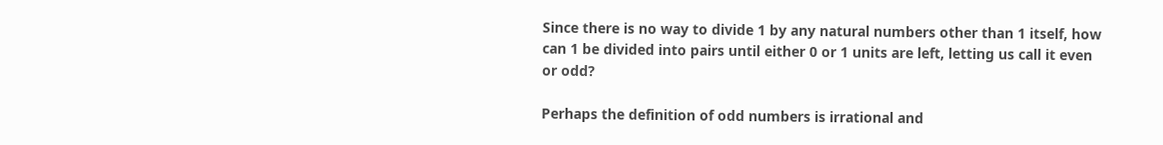Since there is no way to divide 1 by any natural numbers other than 1 itself, how can 1 be divided into pairs until either 0 or 1 units are left, letting us call it even or odd?

Perhaps the definition of odd numbers is irrational and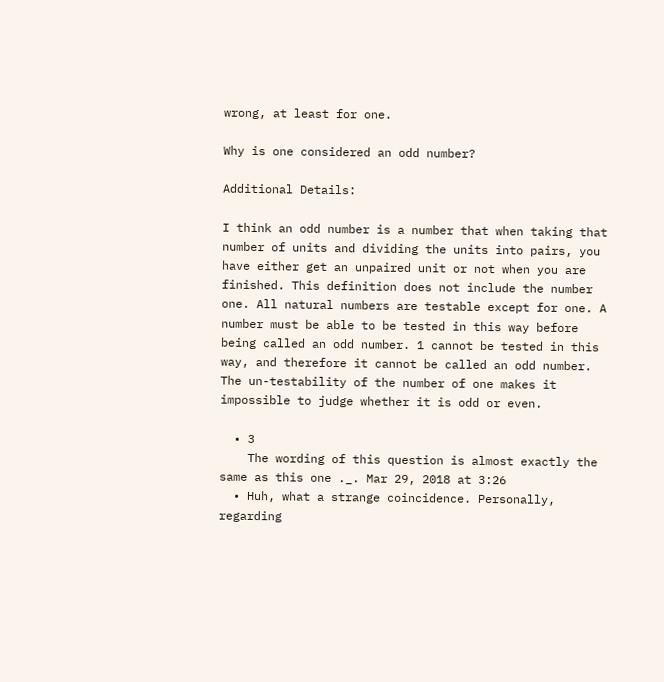wrong, at least for one.

Why is one considered an odd number?

Additional Details:

I think an odd number is a number that when taking that number of units and dividing the units into pairs, you have either get an unpaired unit or not when you are finished. This definition does not include the number one. All natural numbers are testable except for one. A number must be able to be tested in this way before being called an odd number. 1 cannot be tested in this way, and therefore it cannot be called an odd number. The un-testability of the number of one makes it impossible to judge whether it is odd or even.

  • 3
    The wording of this question is almost exactly the same as this one ._. Mar 29, 2018 at 3:26
  • Huh, what a strange coincidence. Personally, regarding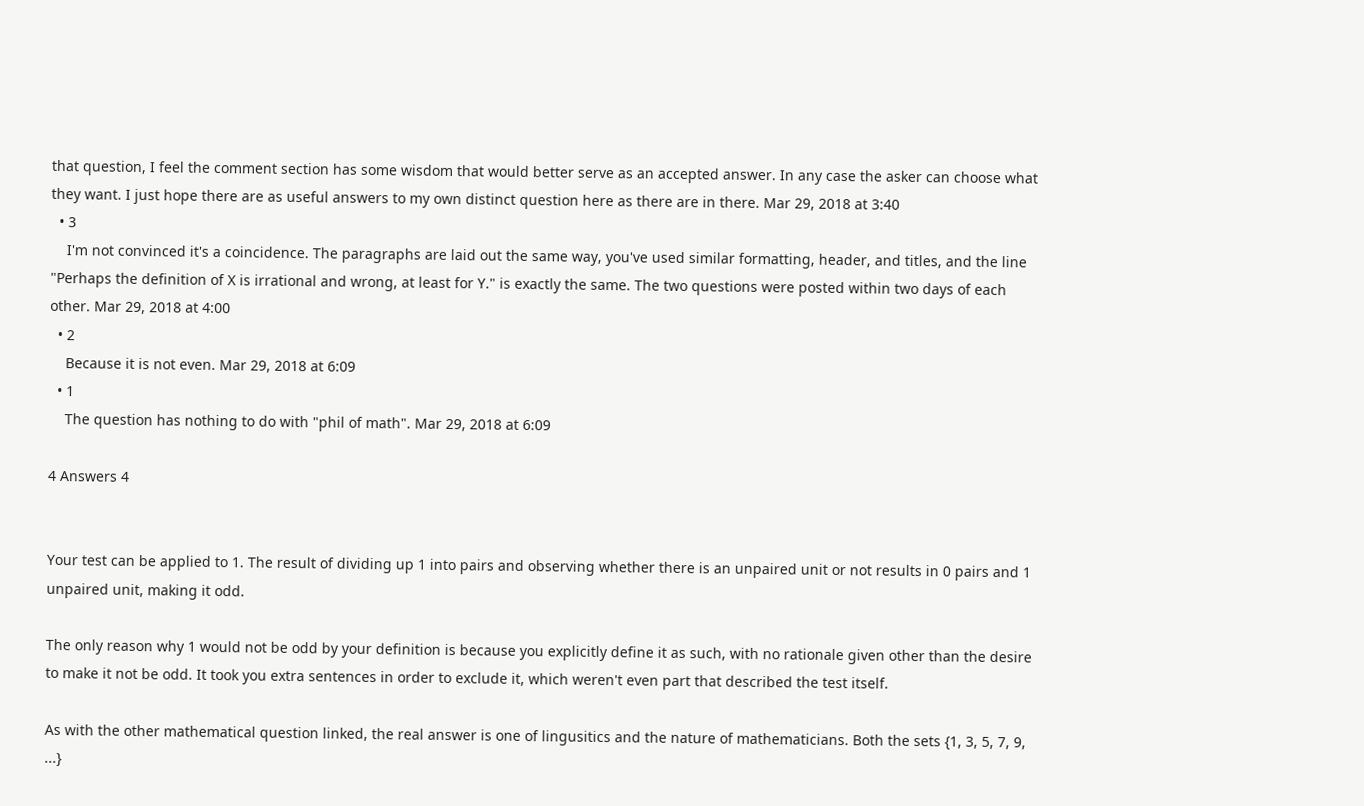that question, I feel the comment section has some wisdom that would better serve as an accepted answer. In any case the asker can choose what they want. I just hope there are as useful answers to my own distinct question here as there are in there. Mar 29, 2018 at 3:40
  • 3
    I'm not convinced it's a coincidence. The paragraphs are laid out the same way, you've used similar formatting, header, and titles, and the line "Perhaps the definition of X is irrational and wrong, at least for Y." is exactly the same. The two questions were posted within two days of each other. Mar 29, 2018 at 4:00
  • 2
    Because it is not even. Mar 29, 2018 at 6:09
  • 1
    The question has nothing to do with "phil of math". Mar 29, 2018 at 6:09

4 Answers 4


Your test can be applied to 1. The result of dividing up 1 into pairs and observing whether there is an unpaired unit or not results in 0 pairs and 1 unpaired unit, making it odd.

The only reason why 1 would not be odd by your definition is because you explicitly define it as such, with no rationale given other than the desire to make it not be odd. It took you extra sentences in order to exclude it, which weren't even part that described the test itself.

As with the other mathematical question linked, the real answer is one of lingusitics and the nature of mathematicians. Both the sets {1, 3, 5, 7, 9, ...}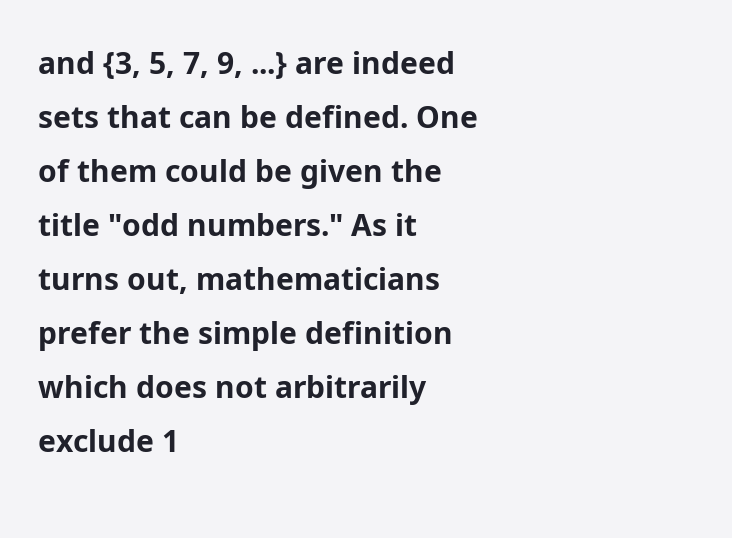and {3, 5, 7, 9, ...} are indeed sets that can be defined. One of them could be given the title "odd numbers." As it turns out, mathematicians prefer the simple definition which does not arbitrarily exclude 1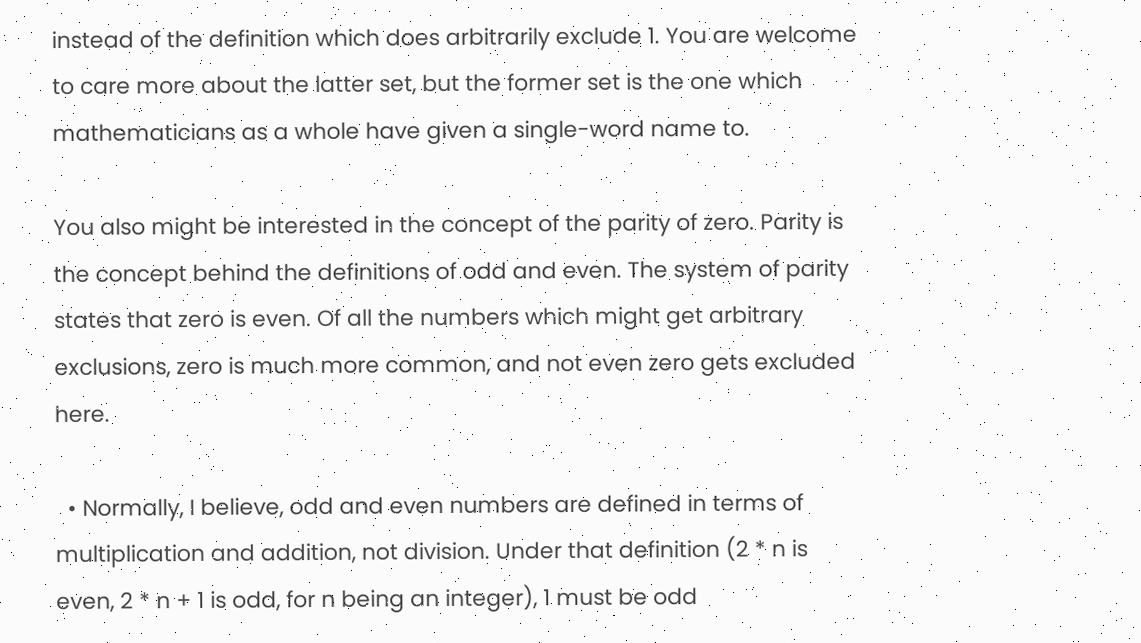instead of the definition which does arbitrarily exclude 1. You are welcome to care more about the latter set, but the former set is the one which mathematicians as a whole have given a single-word name to.

You also might be interested in the concept of the parity of zero. Parity is the concept behind the definitions of odd and even. The system of parity states that zero is even. Of all the numbers which might get arbitrary exclusions, zero is much more common, and not even zero gets excluded here.

  • Normally, I believe, odd and even numbers are defined in terms of multiplication and addition, not division. Under that definition (2 * n is even, 2 * n + 1 is odd, for n being an integer), 1 must be odd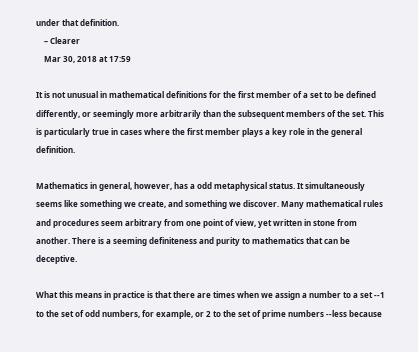under that definition.
    – Clearer
    Mar 30, 2018 at 17:59

It is not unusual in mathematical definitions for the first member of a set to be defined differently, or seemingly more arbitrarily than the subsequent members of the set. This is particularly true in cases where the first member plays a key role in the general definition.

Mathematics in general, however, has a odd metaphysical status. It simultaneously seems like something we create, and something we discover. Many mathematical rules and procedures seem arbitrary from one point of view, yet written in stone from another. There is a seeming definiteness and purity to mathematics that can be deceptive.

What this means in practice is that there are times when we assign a number to a set --1 to the set of odd numbers, for example, or 2 to the set of prime numbers --less because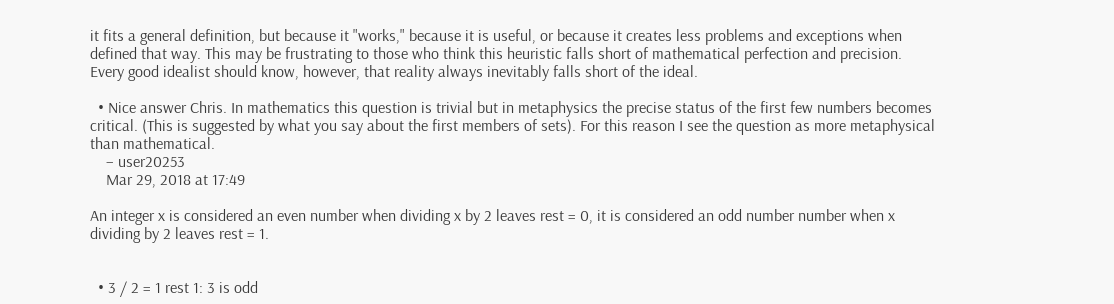it fits a general definition, but because it "works," because it is useful, or because it creates less problems and exceptions when defined that way. This may be frustrating to those who think this heuristic falls short of mathematical perfection and precision. Every good idealist should know, however, that reality always inevitably falls short of the ideal.

  • Nice answer Chris. In mathematics this question is trivial but in metaphysics the precise status of the first few numbers becomes critical. (This is suggested by what you say about the first members of sets). For this reason I see the question as more metaphysical than mathematical.
    – user20253
    Mar 29, 2018 at 17:49

An integer x is considered an even number when dividing x by 2 leaves rest = 0, it is considered an odd number number when x dividing by 2 leaves rest = 1.


  • 3 / 2 = 1 rest 1: 3 is odd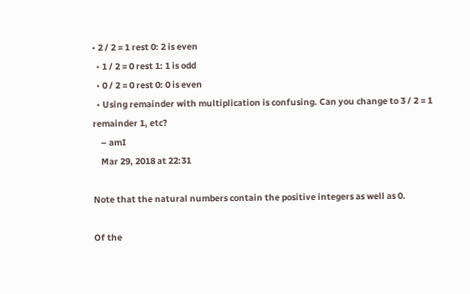• 2 / 2 = 1 rest 0: 2 is even
  • 1 / 2 = 0 rest 1: 1 is odd
  • 0 / 2 = 0 rest 0: 0 is even
  • Using remainder with multiplication is confusing. Can you change to 3 / 2 = 1 remainder 1, etc?
    – amI
    Mar 29, 2018 at 22:31

Note that the natural numbers contain the positive integers as well as 0.

Of the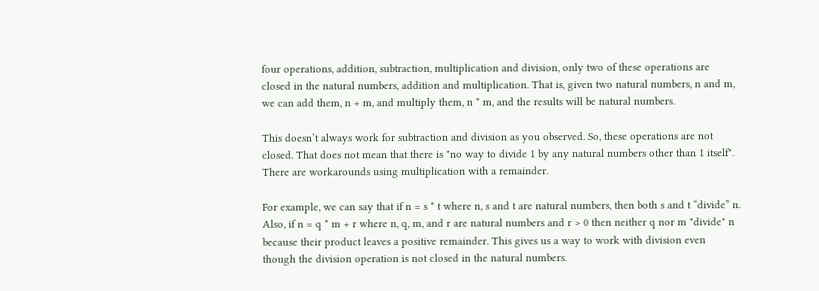four operations, addition, subtraction, multiplication and division, only two of these operations are closed in the natural numbers, addition and multiplication. That is, given two natural numbers, n and m, we can add them, n + m, and multiply them, n * m, and the results will be natural numbers.

This doesn’t always work for subtraction and division as you observed. So, these operations are not closed. That does not mean that there is "no way to divide 1 by any natural numbers other than 1 itself". There are workarounds using multiplication with a remainder.

For example, we can say that if n = s * t where n, s and t are natural numbers, then both s and t “divide” n. Also, if n = q * m + r where n, q, m, and r are natural numbers and r > 0 then neither q nor m "divide" n because their product leaves a positive remainder. This gives us a way to work with division even though the division operation is not closed in the natural numbers.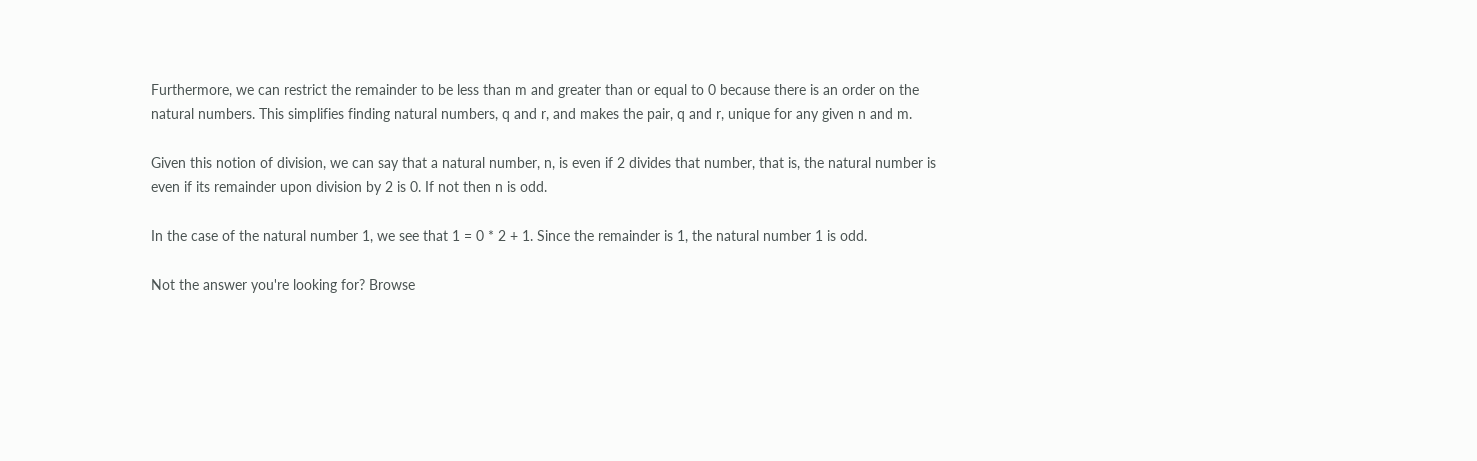Furthermore, we can restrict the remainder to be less than m and greater than or equal to 0 because there is an order on the natural numbers. This simplifies finding natural numbers, q and r, and makes the pair, q and r, unique for any given n and m.

Given this notion of division, we can say that a natural number, n, is even if 2 divides that number, that is, the natural number is even if its remainder upon division by 2 is 0. If not then n is odd.

In the case of the natural number 1, we see that 1 = 0 * 2 + 1. Since the remainder is 1, the natural number 1 is odd.

Not the answer you're looking for? Browse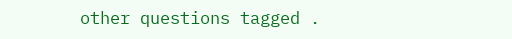other questions tagged .